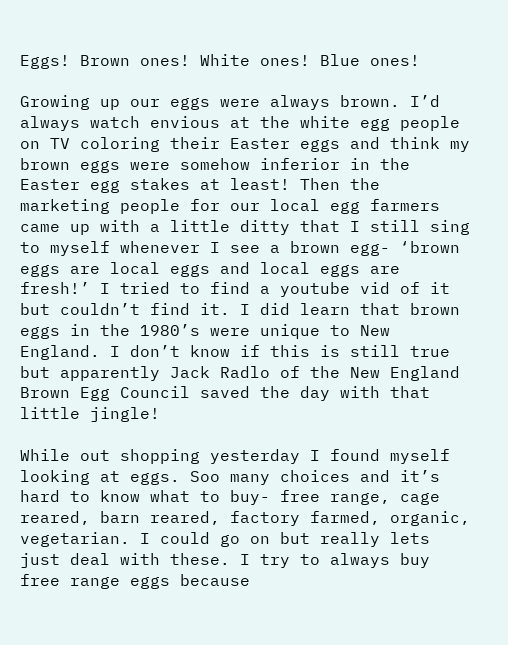Eggs! Brown ones! White ones! Blue ones!

Growing up our eggs were always brown. I’d always watch envious at the white egg people on TV coloring their Easter eggs and think my brown eggs were somehow inferior in the Easter egg stakes at least! Then the marketing people for our local egg farmers came up with a little ditty that I still sing to myself whenever I see a brown egg- ‘brown eggs are local eggs and local eggs are fresh!’ I tried to find a youtube vid of it but couldn’t find it. I did learn that brown eggs in the 1980’s were unique to New England. I don’t know if this is still true but apparently Jack Radlo of the New England Brown Egg Council saved the day with that little jingle!

While out shopping yesterday I found myself looking at eggs. Soo many choices and it’s hard to know what to buy- free range, cage reared, barn reared, factory farmed, organic, vegetarian. I could go on but really lets just deal with these. I try to always buy free range eggs because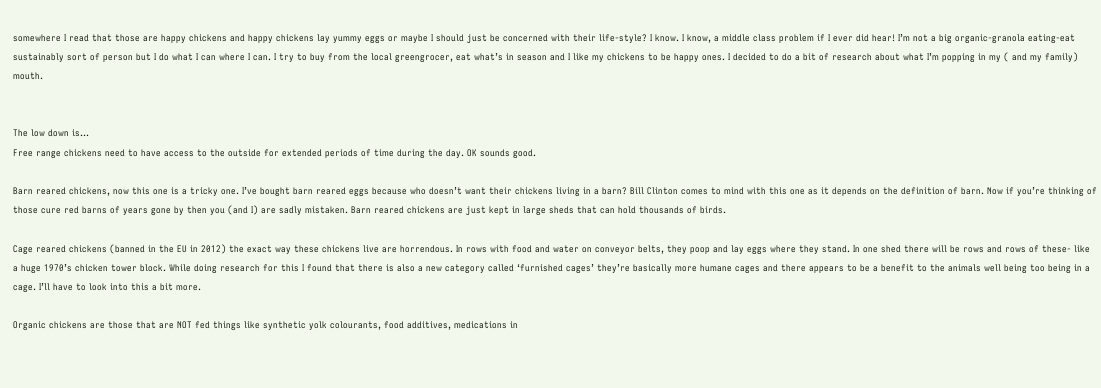somewhere I read that those are happy chickens and happy chickens lay yummy eggs or maybe I should just be concerned with their life-style? I know. I know, a middle class problem if I ever did hear! I’m not a big organic-granola eating-eat sustainably sort of person but I do what I can where I can. I try to buy from the local greengrocer, eat what’s in season and I like my chickens to be happy ones. I decided to do a bit of research about what I’m popping in my ( and my family) mouth.


The low down is…
Free range chickens need to have access to the outside for extended periods of time during the day. OK sounds good.

Barn reared chickens, now this one is a tricky one. I’ve bought barn reared eggs because who doesn’t want their chickens living in a barn? Bill Clinton comes to mind with this one as it depends on the definition of barn. Now if you’re thinking of those cure red barns of years gone by then you (and I) are sadly mistaken. Barn reared chickens are just kept in large sheds that can hold thousands of birds.

Cage reared chickens (banned in the EU in 2012) the exact way these chickens live are horrendous. In rows with food and water on conveyor belts, they poop and lay eggs where they stand. In one shed there will be rows and rows of these- like a huge 1970’s chicken tower block. While doing research for this I found that there is also a new category called ‘furnished cages’ they’re basically more humane cages and there appears to be a benefit to the animals well being too being in a cage. I’ll have to look into this a bit more.

Organic chickens are those that are NOT fed things like synthetic yolk colourants, food additives, medications in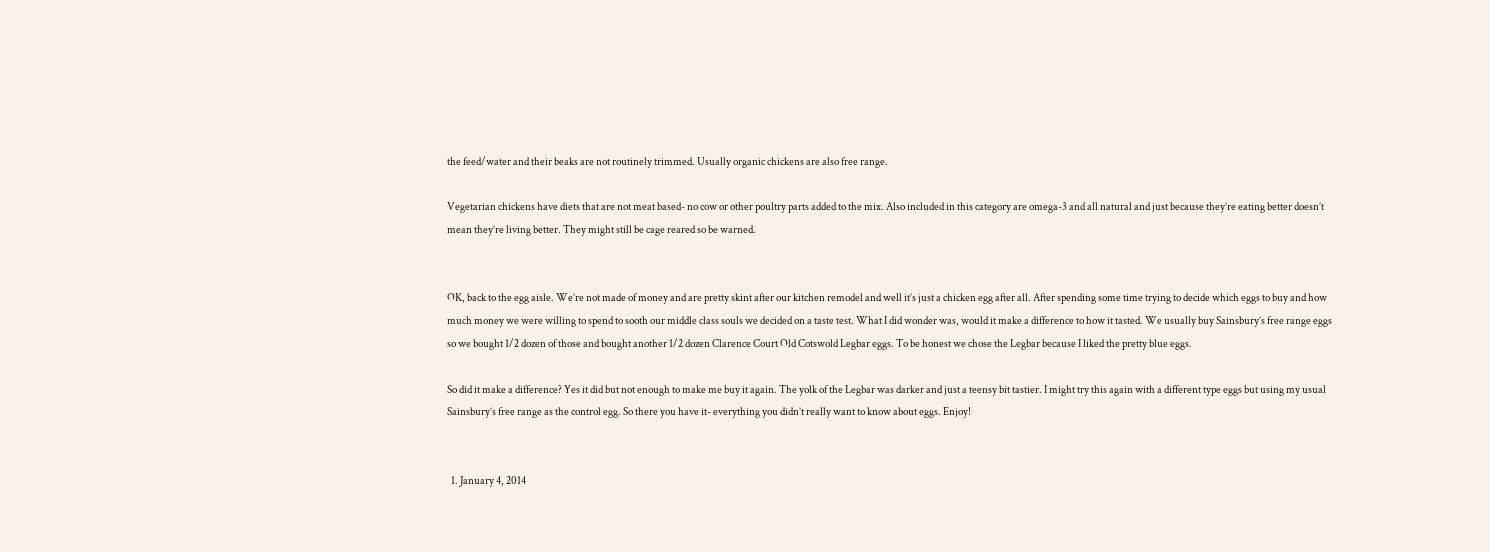the feed/water and their beaks are not routinely trimmed. Usually organic chickens are also free range.

Vegetarian chickens have diets that are not meat based- no cow or other poultry parts added to the mix. Also included in this category are omega-3 and all natural and just because they’re eating better doesn’t mean they’re living better. They might still be cage reared so be warned.


OK, back to the egg aisle. We’re not made of money and are pretty skint after our kitchen remodel and well it’s just a chicken egg after all. After spending some time trying to decide which eggs to buy and how much money we were willing to spend to sooth our middle class souls we decided on a taste test. What I did wonder was, would it make a difference to how it tasted. We usually buy Sainsbury’s free range eggs so we bought 1/2 dozen of those and bought another 1/2 dozen Clarence Court Old Cotswold Legbar eggs. To be honest we chose the Legbar because I liked the pretty blue eggs.

So did it make a difference? Yes it did but not enough to make me buy it again. The yolk of the Legbar was darker and just a teensy bit tastier. I might try this again with a different type eggs but using my usual Sainsbury’s free range as the control egg. So there you have it- everything you didn’t really want to know about eggs. Enjoy!


  1. January 4, 2014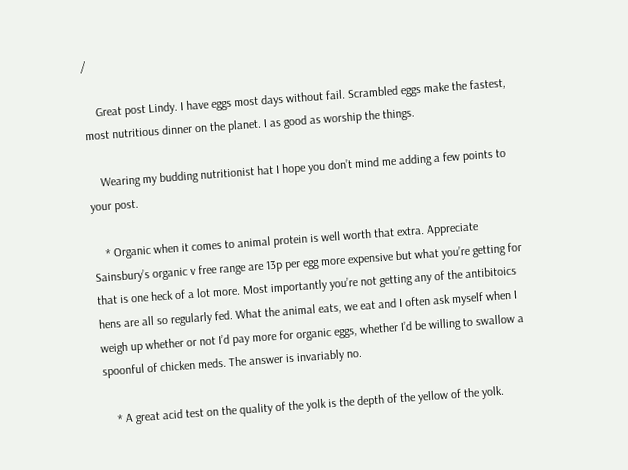/

    Great post Lindy. I have eggs most days without fail. Scrambled eggs make the fastest, most nutritious dinner on the planet. I as good as worship the things.

    Wearing my budding nutritionist hat I hope you don’t mind me adding a few points to your post.

    * Organic when it comes to animal protein is well worth that extra. Appreciate Sainsbury’s organic v free range are 13p per egg more expensive but what you’re getting for that is one heck of a lot more. Most importantly you’re not getting any of the antibitoics hens are all so regularly fed. What the animal eats, we eat and I often ask myself when I weigh up whether or not I’d pay more for organic eggs, whether I’d be willing to swallow a spoonful of chicken meds. The answer is invariably no.

    * A great acid test on the quality of the yolk is the depth of the yellow of the yolk.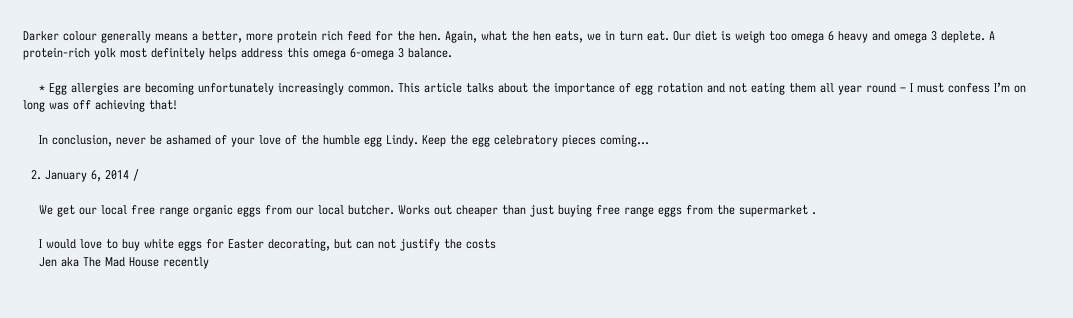Darker colour generally means a better, more protein rich feed for the hen. Again, what the hen eats, we in turn eat. Our diet is weigh too omega 6 heavy and omega 3 deplete. A protein-rich yolk most definitely helps address this omega 6-omega 3 balance.

    * Egg allergies are becoming unfortunately increasingly common. This article talks about the importance of egg rotation and not eating them all year round – I must confess I’m on long was off achieving that!

    In conclusion, never be ashamed of your love of the humble egg Lindy. Keep the egg celebratory pieces coming…

  2. January 6, 2014 /

    We get our local free range organic eggs from our local butcher. Works out cheaper than just buying free range eggs from the supermarket .

    I would love to buy white eggs for Easter decorating, but can not justify the costs
    Jen aka The Mad House recently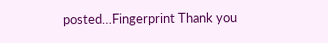posted…Fingerprint Thank you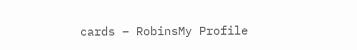cards – RobinsMy Profile